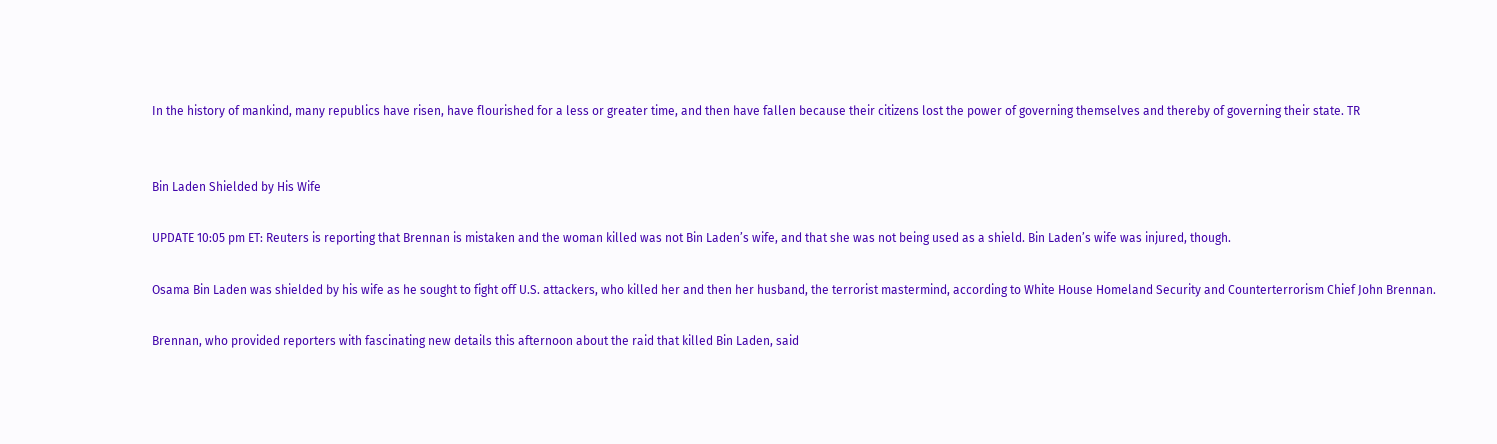In the history of mankind, many republics have risen, have flourished for a less or greater time, and then have fallen because their citizens lost the power of governing themselves and thereby of governing their state. TR


Bin Laden Shielded by His Wife

UPDATE 10:05 pm ET: Reuters is reporting that Brennan is mistaken and the woman killed was not Bin Laden’s wife, and that she was not being used as a shield. Bin Laden’s wife was injured, though.

Osama Bin Laden was shielded by his wife as he sought to fight off U.S. attackers, who killed her and then her husband, the terrorist mastermind, according to White House Homeland Security and Counterterrorism Chief John Brennan.

Brennan, who provided reporters with fascinating new details this afternoon about the raid that killed Bin Laden, said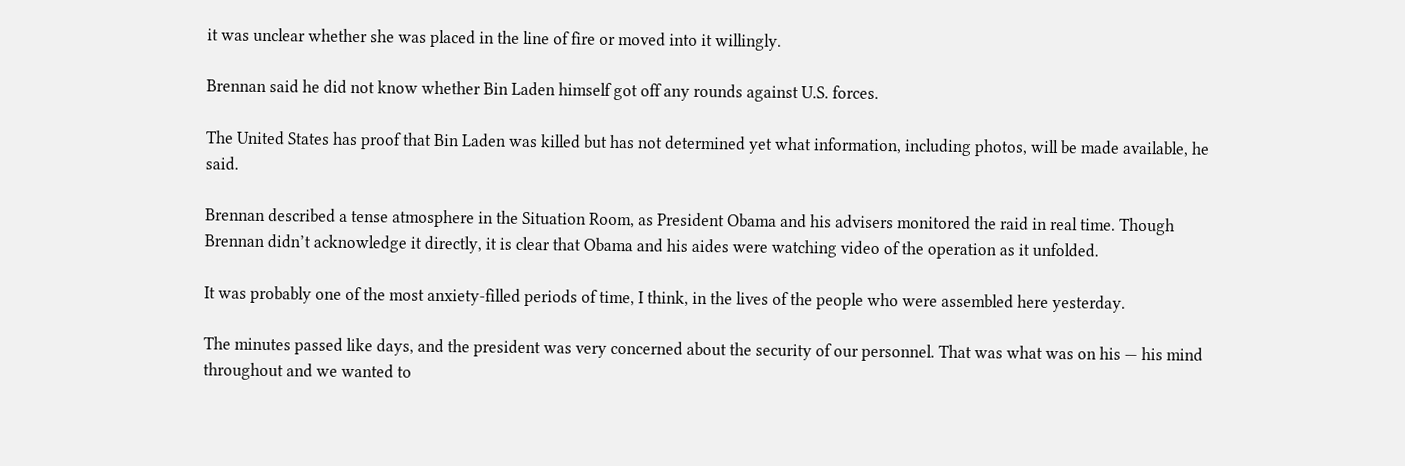it was unclear whether she was placed in the line of fire or moved into it willingly.

Brennan said he did not know whether Bin Laden himself got off any rounds against U.S. forces.

The United States has proof that Bin Laden was killed but has not determined yet what information, including photos, will be made available, he said.

Brennan described a tense atmosphere in the Situation Room, as President Obama and his advisers monitored the raid in real time. Though Brennan didn’t acknowledge it directly, it is clear that Obama and his aides were watching video of the operation as it unfolded.

It was probably one of the most anxiety-filled periods of time, I think, in the lives of the people who were assembled here yesterday.

The minutes passed like days, and the president was very concerned about the security of our personnel. That was what was on his — his mind throughout and we wanted to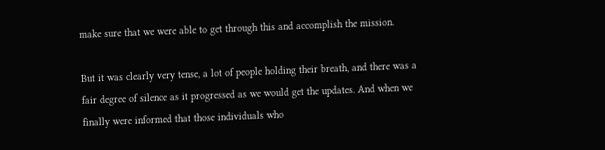make sure that we were able to get through this and accomplish the mission.

But it was clearly very tense, a lot of people holding their breath, and there was a fair degree of silence as it progressed as we would get the updates. And when we finally were informed that those individuals who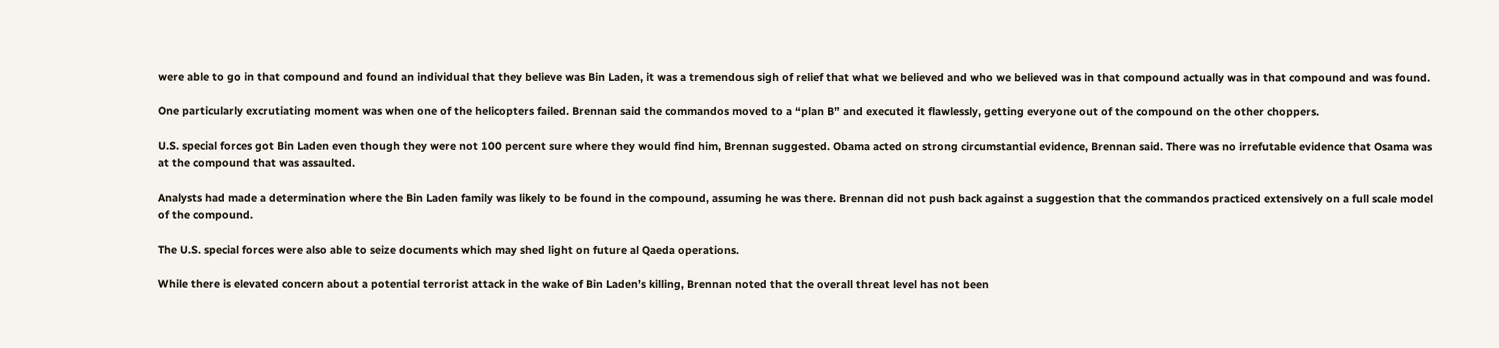were able to go in that compound and found an individual that they believe was Bin Laden, it was a tremendous sigh of relief that what we believed and who we believed was in that compound actually was in that compound and was found.

One particularly excrutiating moment was when one of the helicopters failed. Brennan said the commandos moved to a “plan B” and executed it flawlessly, getting everyone out of the compound on the other choppers.

U.S. special forces got Bin Laden even though they were not 100 percent sure where they would find him, Brennan suggested. Obama acted on strong circumstantial evidence, Brennan said. There was no irrefutable evidence that Osama was at the compound that was assaulted.

Analysts had made a determination where the Bin Laden family was likely to be found in the compound, assuming he was there. Brennan did not push back against a suggestion that the commandos practiced extensively on a full scale model of the compound.

The U.S. special forces were also able to seize documents which may shed light on future al Qaeda operations.

While there is elevated concern about a potential terrorist attack in the wake of Bin Laden’s killing, Brennan noted that the overall threat level has not been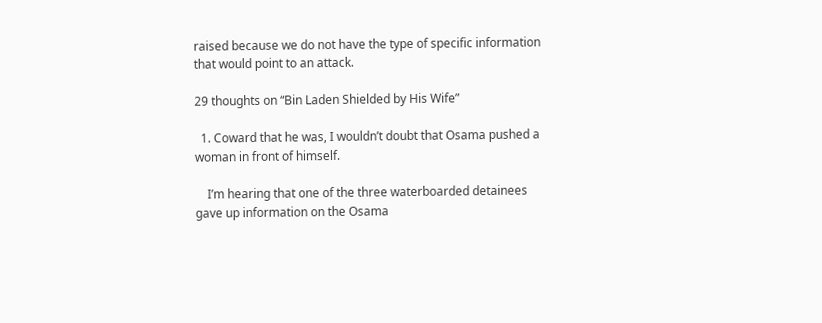raised because we do not have the type of specific information that would point to an attack.

29 thoughts on “Bin Laden Shielded by His Wife”

  1. Coward that he was, I wouldn’t doubt that Osama pushed a woman in front of himself.

    I’m hearing that one of the three waterboarded detainees gave up information on the Osama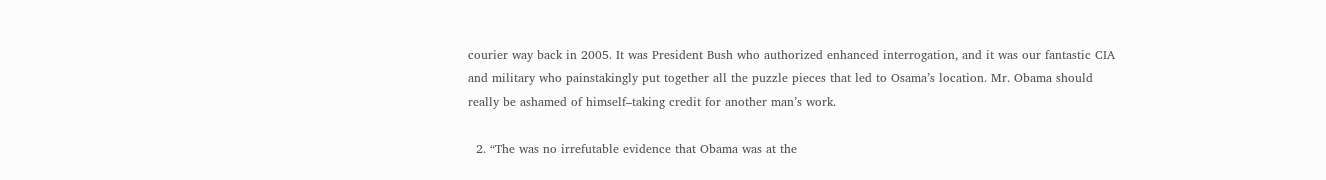courier way back in 2005. It was President Bush who authorized enhanced interrogation, and it was our fantastic CIA and military who painstakingly put together all the puzzle pieces that led to Osama’s location. Mr. Obama should really be ashamed of himself–taking credit for another man’s work.

  2. “The was no irrefutable evidence that Obama was at the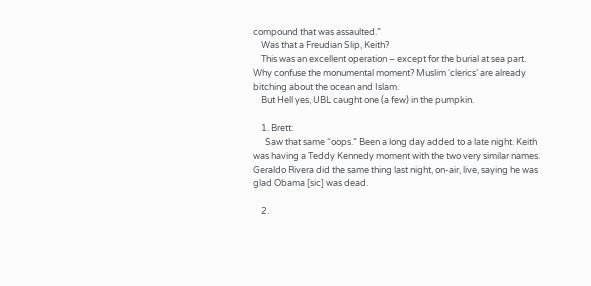compound that was assaulted.”
    Was that a Freudian Slip, Keith?
    This was an excellent operation – except for the burial at sea part. Why confuse the monumental moment? Muslim ‘clerics’ are already bitching about the ocean and Islam.
    But Hell yes, UBL caught one (a few) in the pumpkin.

    1. Brett:
      Saw that same “oops.” Been a long day added to a late night. Keith was having a Teddy Kennedy moment with the two very similar names. Geraldo Rivera did the same thing last night, on-air, live, saying he was glad Obama [sic] was dead.

    2.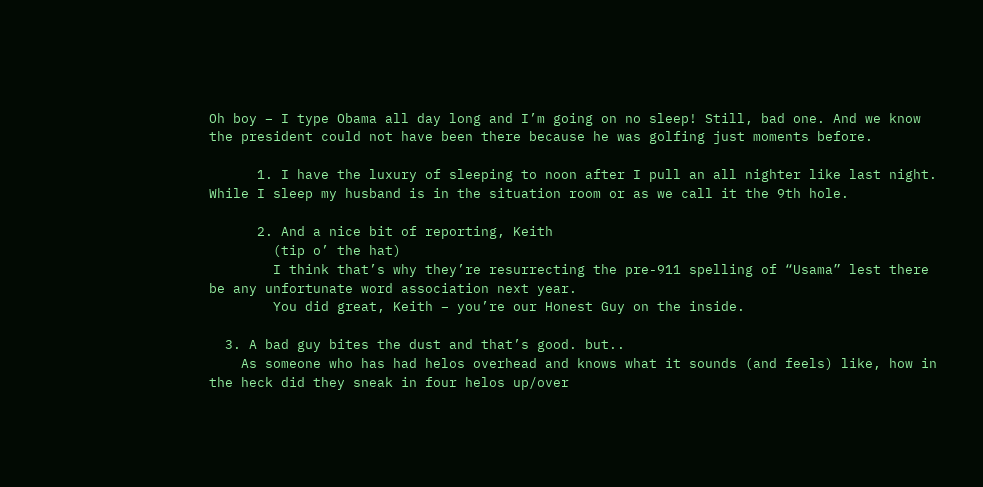Oh boy – I type Obama all day long and I’m going on no sleep! Still, bad one. And we know the president could not have been there because he was golfing just moments before.

      1. I have the luxury of sleeping to noon after I pull an all nighter like last night. While I sleep my husband is in the situation room or as we call it the 9th hole.

      2. And a nice bit of reporting, Keith
        (tip o’ the hat)
        I think that’s why they’re resurrecting the pre-911 spelling of “Usama” lest there be any unfortunate word association next year.
        You did great, Keith – you’re our Honest Guy on the inside.

  3. A bad guy bites the dust and that’s good. but..
    As someone who has had helos overhead and knows what it sounds (and feels) like, how in the heck did they sneak in four helos up/over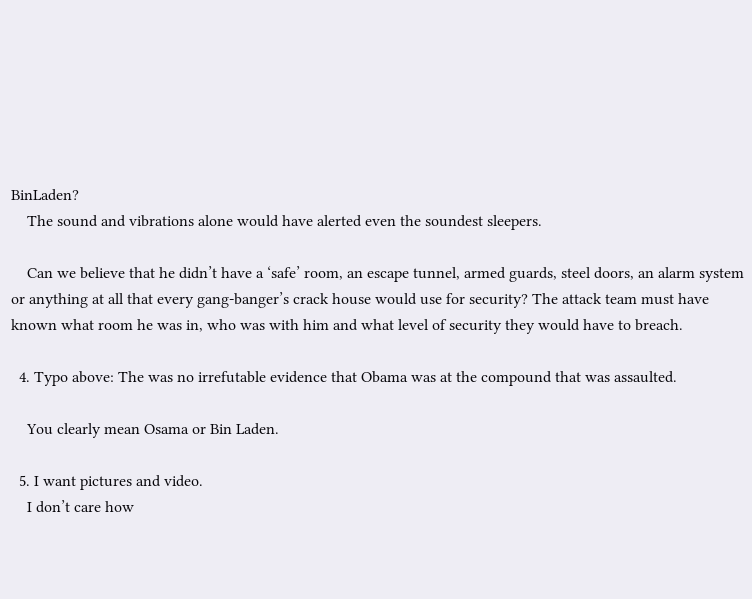BinLaden?
    The sound and vibrations alone would have alerted even the soundest sleepers.

    Can we believe that he didn’t have a ‘safe’ room, an escape tunnel, armed guards, steel doors, an alarm system or anything at all that every gang-banger’s crack house would use for security? The attack team must have known what room he was in, who was with him and what level of security they would have to breach.

  4. Typo above: The was no irrefutable evidence that Obama was at the compound that was assaulted.

    You clearly mean Osama or Bin Laden.

  5. I want pictures and video.
    I don’t care how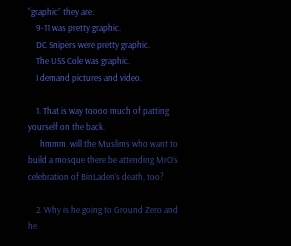“graphic” they are.
    9-11 was pretty graphic.
    DC Snipers were pretty graphic.
    The USS Cole was graphic.
    I demand pictures and video.

    1. That is way toooo much of patting yourself on the back.
      hmmm. will the Muslims who want to build a mosque there be attending MrO’s celebration of BinLaden’s death, too?

    2. Why is he going to Ground Zero and he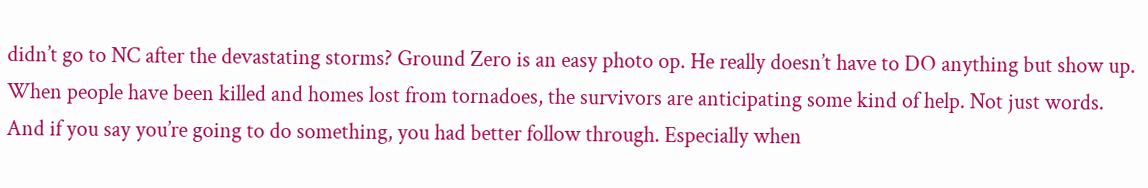didn’t go to NC after the devastating storms? Ground Zero is an easy photo op. He really doesn’t have to DO anything but show up. When people have been killed and homes lost from tornadoes, the survivors are anticipating some kind of help. Not just words. And if you say you’re going to do something, you had better follow through. Especially when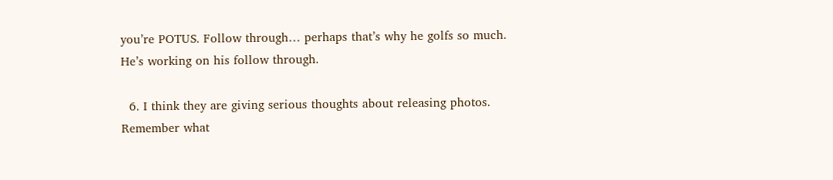you’re POTUS. Follow through… perhaps that’s why he golfs so much. He’s working on his follow through.

  6. I think they are giving serious thoughts about releasing photos. Remember what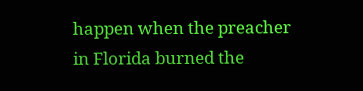happen when the preacher in Florida burned the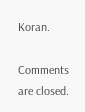Koran.

Comments are closed.